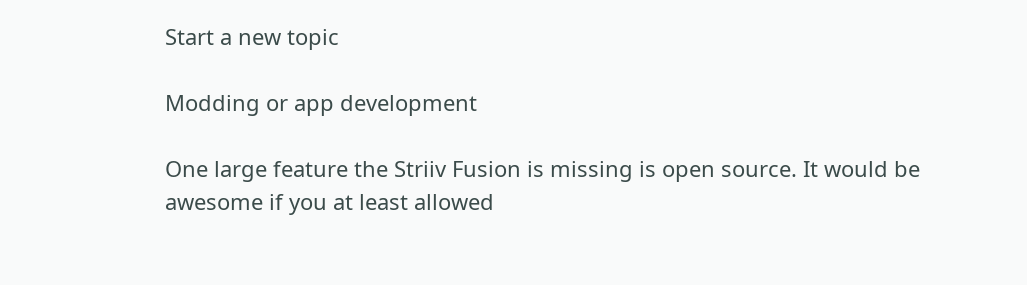Start a new topic

Modding or app development

One large feature the Striiv Fusion is missing is open source. It would be awesome if you at least allowed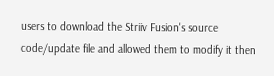users to download the Striiv Fusion's source code/update file and allowed them to modify it then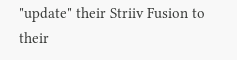"update" their Striiv Fusion to their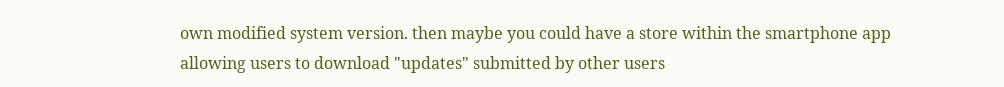own modified system version. then maybe you could have a store within the smartphone app allowing users to download "updates" submitted by other users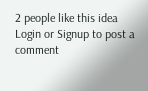2 people like this idea
Login or Signup to post a comment